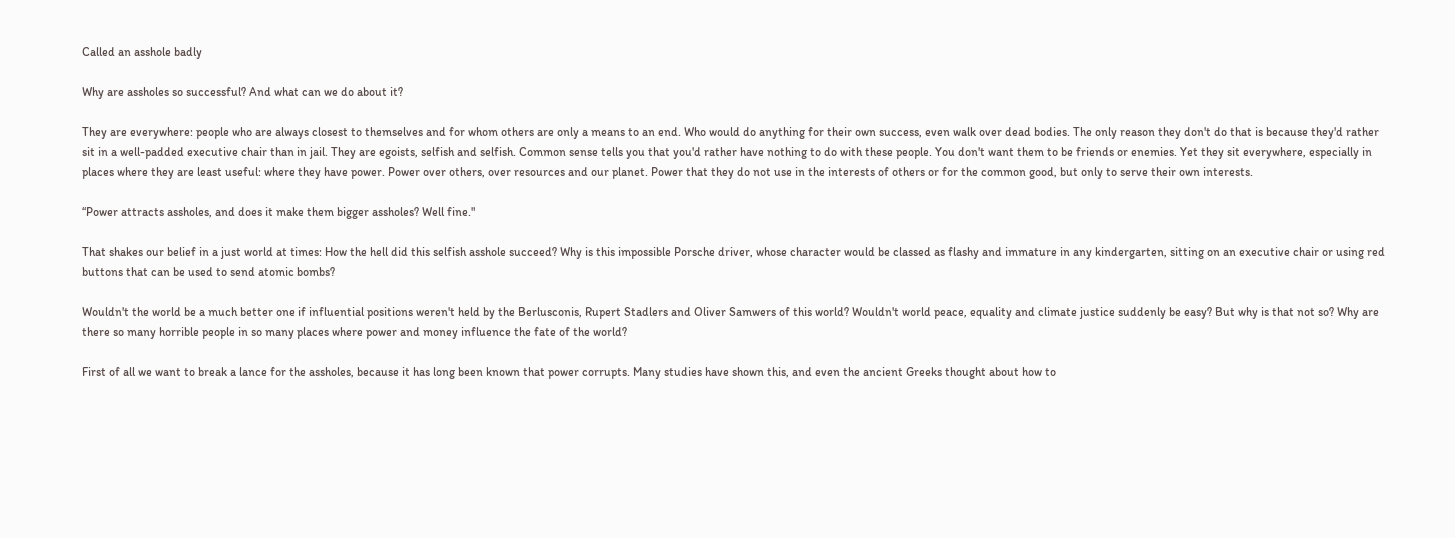Called an asshole badly

Why are assholes so successful? And what can we do about it?

They are everywhere: people who are always closest to themselves and for whom others are only a means to an end. Who would do anything for their own success, even walk over dead bodies. The only reason they don't do that is because they'd rather sit in a well-padded executive chair than in jail. They are egoists, selfish and selfish. Common sense tells you that you'd rather have nothing to do with these people. You don't want them to be friends or enemies. Yet they sit everywhere, especially in places where they are least useful: where they have power. Power over others, over resources and our planet. Power that they do not use in the interests of others or for the common good, but only to serve their own interests.

“Power attracts assholes, and does it make them bigger assholes? Well fine."

That shakes our belief in a just world at times: How the hell did this selfish asshole succeed? Why is this impossible Porsche driver, whose character would be classed as flashy and immature in any kindergarten, sitting on an executive chair or using red buttons that can be used to send atomic bombs?

Wouldn't the world be a much better one if influential positions weren't held by the Berlusconis, Rupert Stadlers and Oliver Samwers of this world? Wouldn't world peace, equality and climate justice suddenly be easy? But why is that not so? Why are there so many horrible people in so many places where power and money influence the fate of the world?

First of all we want to break a lance for the assholes, because it has long been known that power corrupts. Many studies have shown this, and even the ancient Greeks thought about how to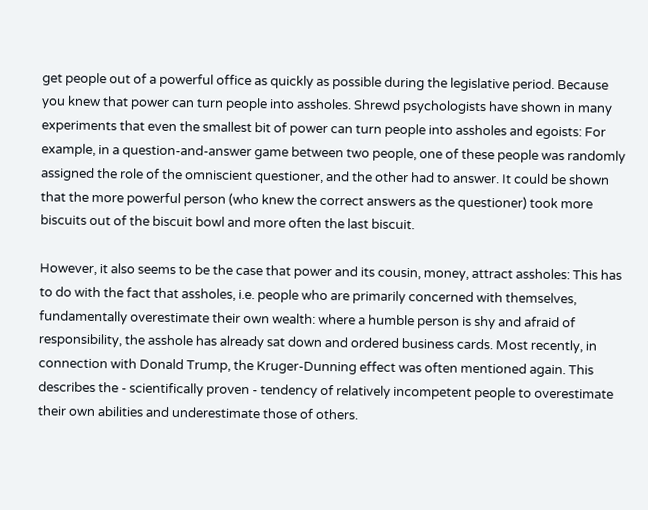get people out of a powerful office as quickly as possible during the legislative period. Because you knew that power can turn people into assholes. Shrewd psychologists have shown in many experiments that even the smallest bit of power can turn people into assholes and egoists: For example, in a question-and-answer game between two people, one of these people was randomly assigned the role of the omniscient questioner, and the other had to answer. It could be shown that the more powerful person (who knew the correct answers as the questioner) took more biscuits out of the biscuit bowl and more often the last biscuit.

However, it also seems to be the case that power and its cousin, money, attract assholes: This has to do with the fact that assholes, i.e. people who are primarily concerned with themselves, fundamentally overestimate their own wealth: where a humble person is shy and afraid of responsibility, the asshole has already sat down and ordered business cards. Most recently, in connection with Donald Trump, the Kruger-Dunning effect was often mentioned again. This describes the - scientifically proven - tendency of relatively incompetent people to overestimate their own abilities and underestimate those of others.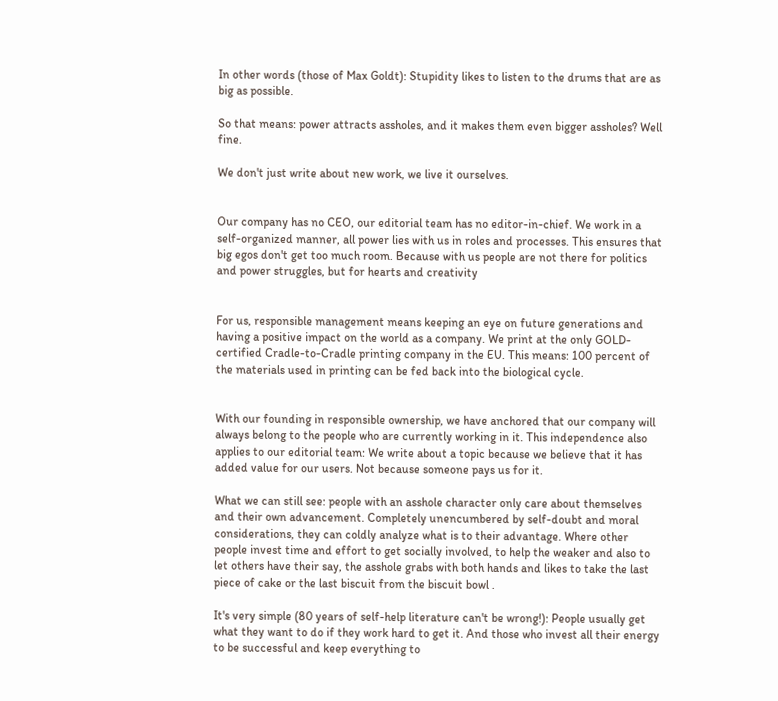In other words (those of Max Goldt): Stupidity likes to listen to the drums that are as big as possible.

So that means: power attracts assholes, and it makes them even bigger assholes? Well fine.

We don't just write about new work, we live it ourselves.


Our company has no CEO, our editorial team has no editor-in-chief. We work in a self-organized manner, all power lies with us in roles and processes. This ensures that big egos don't get too much room. Because with us people are not there for politics and power struggles, but for hearts and creativity


For us, responsible management means keeping an eye on future generations and having a positive impact on the world as a company. We print at the only GOLD-certified Cradle-to-Cradle printing company in the EU. This means: 100 percent of the materials used in printing can be fed back into the biological cycle.


With our founding in responsible ownership, we have anchored that our company will always belong to the people who are currently working in it. This independence also applies to our editorial team: We write about a topic because we believe that it has added value for our users. Not because someone pays us for it.

What we can still see: people with an asshole character only care about themselves and their own advancement. Completely unencumbered by self-doubt and moral considerations, they can coldly analyze what is to their advantage. Where other people invest time and effort to get socially involved, to help the weaker and also to let others have their say, the asshole grabs with both hands and likes to take the last piece of cake or the last biscuit from the biscuit bowl .

It's very simple (80 years of self-help literature can't be wrong!): People usually get what they want to do if they work hard to get it. And those who invest all their energy to be successful and keep everything to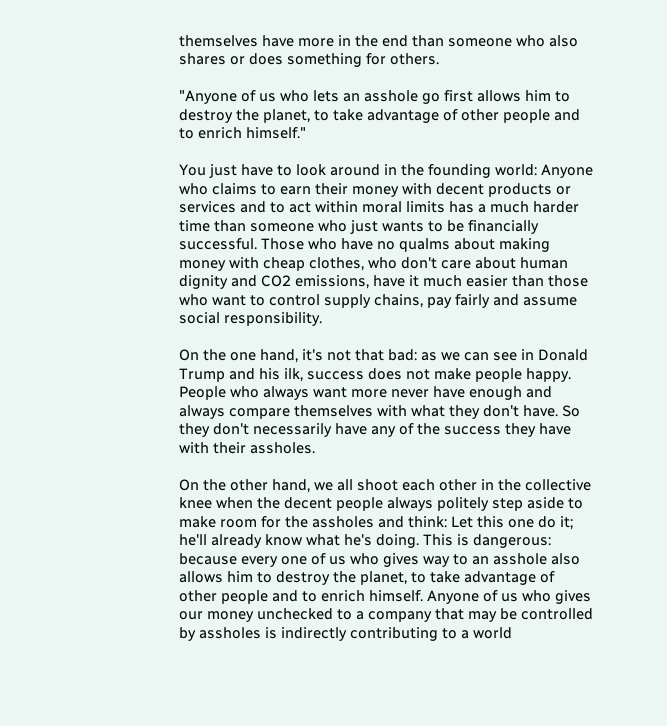themselves have more in the end than someone who also shares or does something for others.

"Anyone of us who lets an asshole go first allows him to destroy the planet, to take advantage of other people and to enrich himself."

You just have to look around in the founding world: Anyone who claims to earn their money with decent products or services and to act within moral limits has a much harder time than someone who just wants to be financially successful. Those who have no qualms about making money with cheap clothes, who don't care about human dignity and CO2 emissions, have it much easier than those who want to control supply chains, pay fairly and assume social responsibility.

On the one hand, it's not that bad: as we can see in Donald Trump and his ilk, success does not make people happy. People who always want more never have enough and always compare themselves with what they don't have. So they don't necessarily have any of the success they have with their assholes.

On the other hand, we all shoot each other in the collective knee when the decent people always politely step aside to make room for the assholes and think: Let this one do it; he'll already know what he's doing. This is dangerous: because every one of us who gives way to an asshole also allows him to destroy the planet, to take advantage of other people and to enrich himself. Anyone of us who gives our money unchecked to a company that may be controlled by assholes is indirectly contributing to a world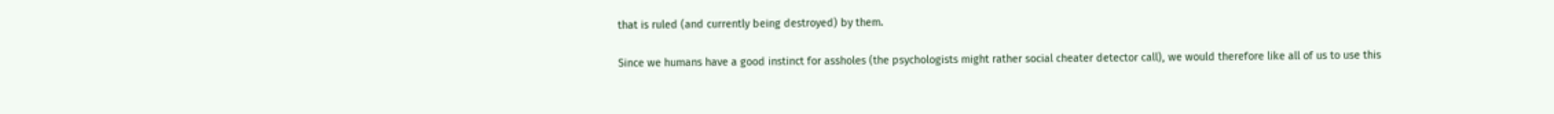that is ruled (and currently being destroyed) by them.

Since we humans have a good instinct for assholes (the psychologists might rather social cheater detector call), we would therefore like all of us to use this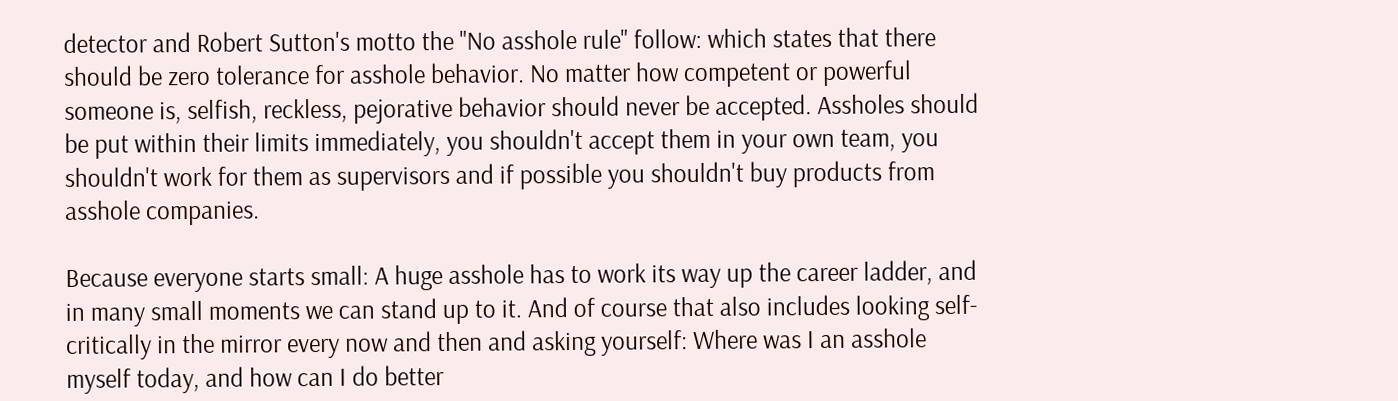detector and Robert Sutton's motto the "No asshole rule" follow: which states that there should be zero tolerance for asshole behavior. No matter how competent or powerful someone is, selfish, reckless, pejorative behavior should never be accepted. Assholes should be put within their limits immediately, you shouldn't accept them in your own team, you shouldn't work for them as supervisors and if possible you shouldn't buy products from asshole companies.

Because everyone starts small: A huge asshole has to work its way up the career ladder, and in many small moments we can stand up to it. And of course that also includes looking self-critically in the mirror every now and then and asking yourself: Where was I an asshole myself today, and how can I do better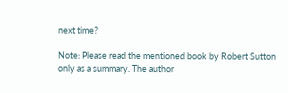next time?

Note: Please read the mentioned book by Robert Sutton only as a summary. The author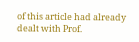of this article had already dealt with Prof.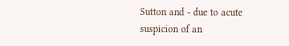Sutton and - due to acute suspicion of an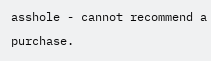asshole - cannot recommend a purchase.